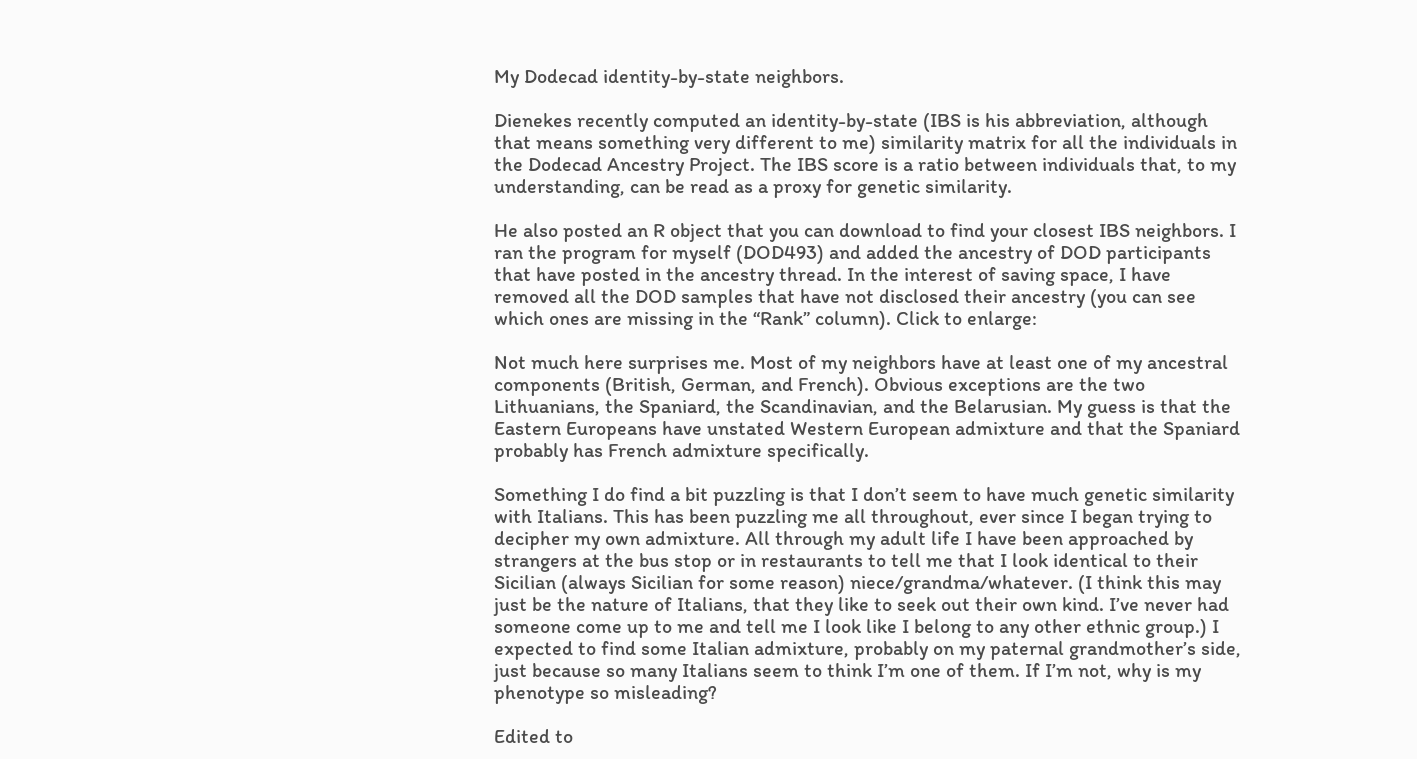My Dodecad identity-by-state neighbors.

Dienekes recently computed an identity-by-state (IBS is his abbreviation, although that means something very different to me) similarity matrix for all the individuals in the Dodecad Ancestry Project. The IBS score is a ratio between individuals that, to my understanding, can be read as a proxy for genetic similarity.

He also posted an R object that you can download to find your closest IBS neighbors. I ran the program for myself (DOD493) and added the ancestry of DOD participants that have posted in the ancestry thread. In the interest of saving space, I have removed all the DOD samples that have not disclosed their ancestry (you can see which ones are missing in the “Rank” column). Click to enlarge:

Not much here surprises me. Most of my neighbors have at least one of my ancestral components (British, German, and French). Obvious exceptions are the two Lithuanians, the Spaniard, the Scandinavian, and the Belarusian. My guess is that the Eastern Europeans have unstated Western European admixture and that the Spaniard probably has French admixture specifically.

Something I do find a bit puzzling is that I don’t seem to have much genetic similarity with Italians. This has been puzzling me all throughout, ever since I began trying to decipher my own admixture. All through my adult life I have been approached by strangers at the bus stop or in restaurants to tell me that I look identical to their Sicilian (always Sicilian for some reason) niece/grandma/whatever. (I think this may just be the nature of Italians, that they like to seek out their own kind. I’ve never had someone come up to me and tell me I look like I belong to any other ethnic group.) I expected to find some Italian admixture, probably on my paternal grandmother’s side, just because so many Italians seem to think I’m one of them. If I’m not, why is my phenotype so misleading?

Edited to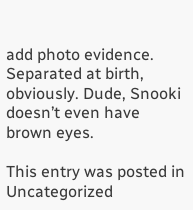add photo evidence. Separated at birth, obviously. Dude, Snooki doesn’t even have brown eyes.

This entry was posted in Uncategorized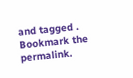and tagged . Bookmark the permalink.